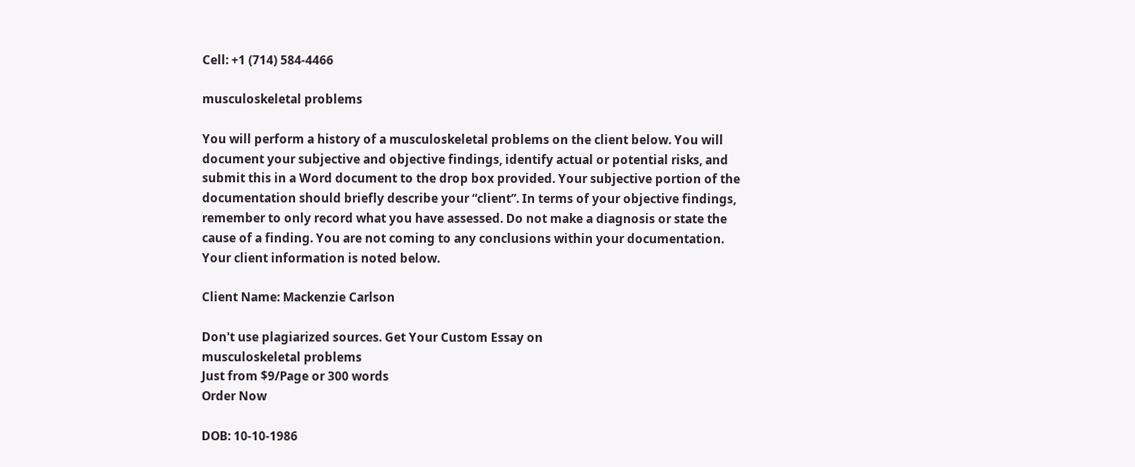Cell: +1 (714) 584-4466

musculoskeletal problems

You will perform a history of a musculoskeletal problems on the client below. You will document your subjective and objective findings, identify actual or potential risks, and submit this in a Word document to the drop box provided. Your subjective portion of the documentation should briefly describe your “client”. In terms of your objective findings, remember to only record what you have assessed. Do not make a diagnosis or state the cause of a finding. You are not coming to any conclusions within your documentation. Your client information is noted below.

Client Name: Mackenzie Carlson

Don't use plagiarized sources. Get Your Custom Essay on
musculoskeletal problems
Just from $9/Page or 300 words
Order Now

DOB: 10-10-1986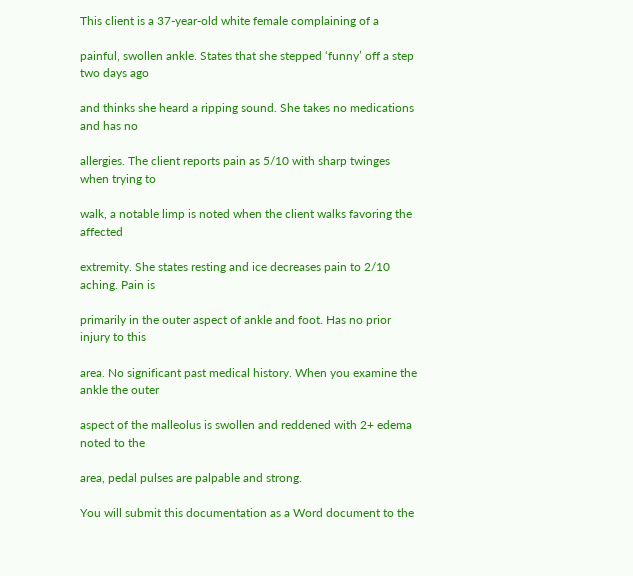This client is a 37-year-old white female complaining of a

painful, swollen ankle. States that she stepped ‘funny’ off a step two days ago

and thinks she heard a ripping sound. She takes no medications and has no

allergies. The client reports pain as 5/10 with sharp twinges when trying to

walk, a notable limp is noted when the client walks favoring the affected

extremity. She states resting and ice decreases pain to 2/10 aching. Pain is

primarily in the outer aspect of ankle and foot. Has no prior injury to this

area. No significant past medical history. When you examine the ankle the outer

aspect of the malleolus is swollen and reddened with 2+ edema noted to the

area, pedal pulses are palpable and strong.

You will submit this documentation as a Word document to the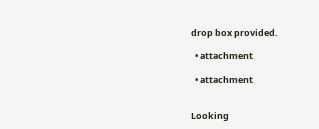drop box provided.

  • attachment

  • attachment


Looking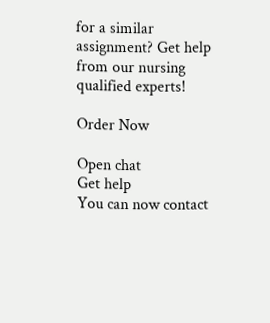for a similar assignment? Get help from our nursing qualified experts!

Order Now

Open chat
Get help
You can now contact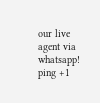our live agent via whatsapp! ping +1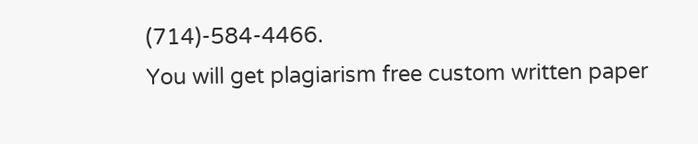(714)-584-4466.
You will get plagiarism free custom written paper